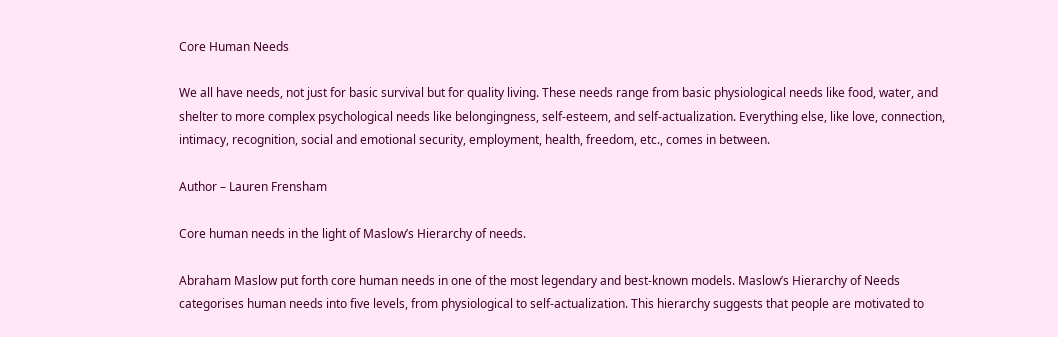Core Human Needs

We all have needs, not just for basic survival but for quality living. These needs range from basic physiological needs like food, water, and shelter to more complex psychological needs like belongingness, self-esteem, and self-actualization. Everything else, like love, connection, intimacy, recognition, social and emotional security, employment, health, freedom, etc., comes in between.

Author – Lauren Frensham

Core human needs in the light of Maslow’s Hierarchy of needs.

Abraham Maslow put forth core human needs in one of the most legendary and best-known models. Maslow’s Hierarchy of Needs categorises human needs into five levels, from physiological to self-actualization. This hierarchy suggests that people are motivated to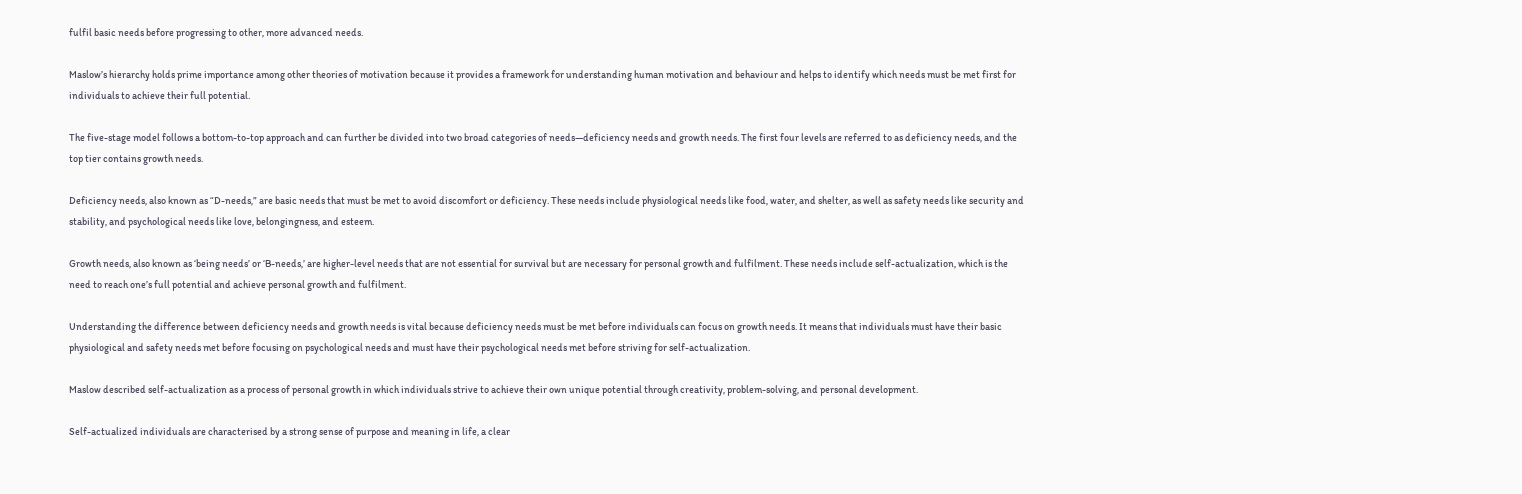fulfil basic needs before progressing to other, more advanced needs.

Maslow’s hierarchy holds prime importance among other theories of motivation because it provides a framework for understanding human motivation and behaviour and helps to identify which needs must be met first for individuals to achieve their full potential.

The five-stage model follows a bottom-to-top approach and can further be divided into two broad categories of needs—deficiency needs and growth needs. The first four levels are referred to as deficiency needs, and the top tier contains growth needs.

Deficiency needs, also known as “D-needs,” are basic needs that must be met to avoid discomfort or deficiency. These needs include physiological needs like food, water, and shelter, as well as safety needs like security and stability, and psychological needs like love, belongingness, and esteem.

Growth needs, also known as ‘being needs’ or ‘B-needs,’ are higher-level needs that are not essential for survival but are necessary for personal growth and fulfilment. These needs include self-actualization, which is the need to reach one’s full potential and achieve personal growth and fulfilment.

Understanding the difference between deficiency needs and growth needs is vital because deficiency needs must be met before individuals can focus on growth needs. It means that individuals must have their basic physiological and safety needs met before focusing on psychological needs and must have their psychological needs met before striving for self-actualization.

Maslow described self-actualization as a process of personal growth in which individuals strive to achieve their own unique potential through creativity, problem-solving, and personal development.

Self-actualized individuals are characterised by a strong sense of purpose and meaning in life, a clear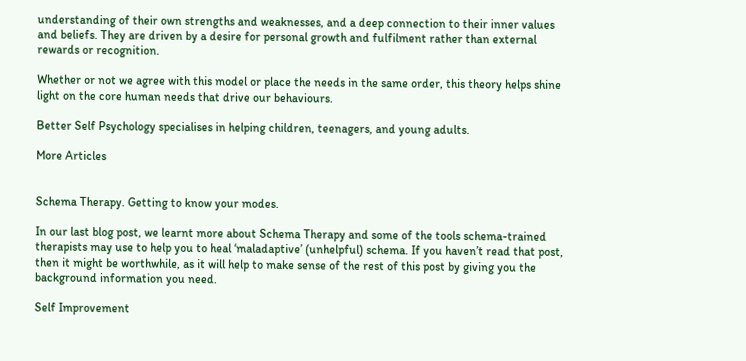understanding of their own strengths and weaknesses, and a deep connection to their inner values and beliefs. They are driven by a desire for personal growth and fulfilment rather than external rewards or recognition.

Whether or not we agree with this model or place the needs in the same order, this theory helps shine light on the core human needs that drive our behaviours.

Better Self Psychology specialises in helping children, teenagers, and young adults.

More Articles


Schema Therapy. Getting to know your modes.

In our last blog post, we learnt more about Schema Therapy and some of the tools schema-trained therapists may use to help you to heal ‘maladaptive’ (unhelpful) schema. If you haven’t read that post, then it might be worthwhile, as it will help to make sense of the rest of this post by giving you the background information you need.

Self Improvement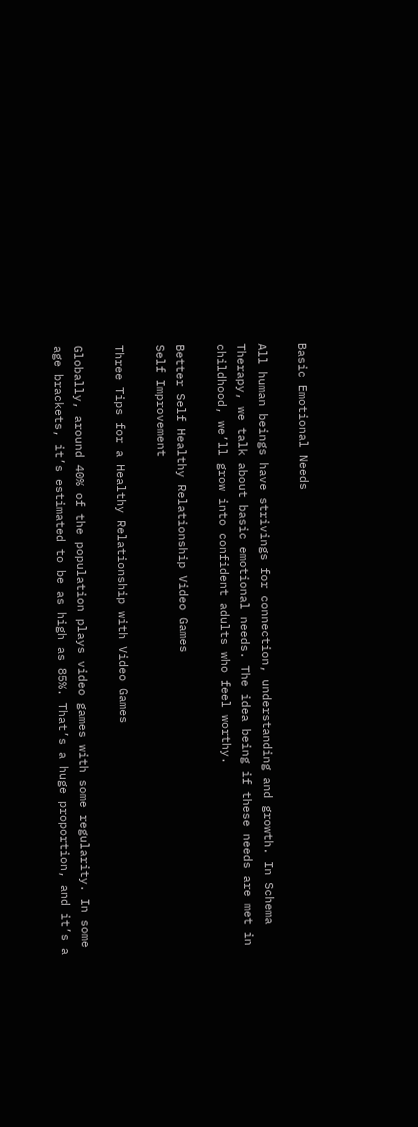Basic Emotional Needs

All human beings have strivings for connection, understanding and growth. In Schema Therapy, we talk about basic emotional needs. The idea being if these needs are met in childhood, we’ll grow into confident adults who feel worthy.

Better Self Healthy Relationship Video Games
Self Improvement

Three Tips for a Healthy Relationship with Video Games

Globally, around 40% of the population plays video games with some regularity. In some age brackets, it’s estimated to be as high as 85%. That’s a huge proportion, and it’s a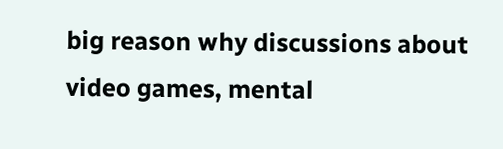big reason why discussions about video games, mental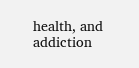health, and addiction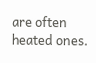are often heated ones.